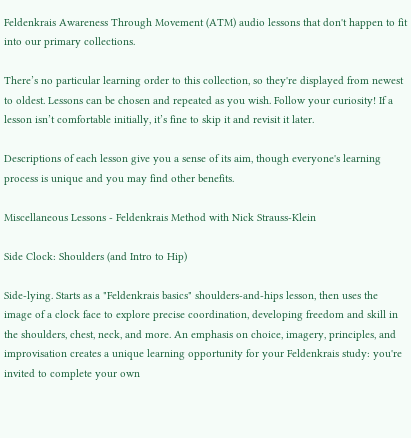Feldenkrais Awareness Through Movement (ATM) audio lessons that don't happen to fit into our primary collections.

There’s no particular learning order to this collection, so they're displayed from newest to oldest. Lessons can be chosen and repeated as you wish. Follow your curiosity! If a lesson isn’t comfortable initially, it’s fine to skip it and revisit it later.

Descriptions of each lesson give you a sense of its aim, though everyone's learning process is unique and you may find other benefits.

Miscellaneous Lessons - Feldenkrais Method with Nick Strauss-Klein

Side Clock: Shoulders (and Intro to Hip)

Side-lying. Starts as a "Feldenkrais basics" shoulders-and-hips lesson, then uses the image of a clock face to explore precise coordination, developing freedom and skill in the shoulders, chest, neck, and more. An emphasis on choice, imagery, principles, and improvisation creates a unique learning opportunity for your Feldenkrais study: you're invited to complete your own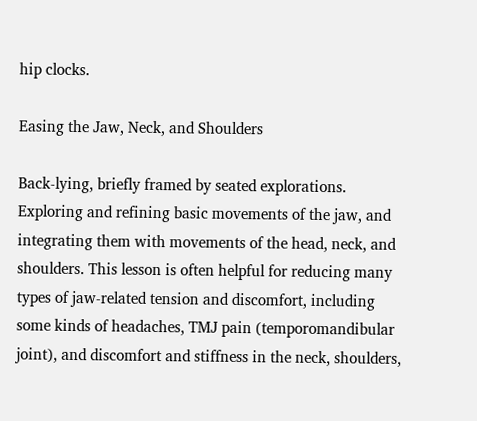hip clocks.

Easing the Jaw, Neck, and Shoulders

Back-lying, briefly framed by seated explorations. Exploring and refining basic movements of the jaw, and integrating them with movements of the head, neck, and shoulders. This lesson is often helpful for reducing many types of jaw-related tension and discomfort, including some kinds of headaches, TMJ pain (temporomandibular joint), and discomfort and stiffness in the neck, shoulders,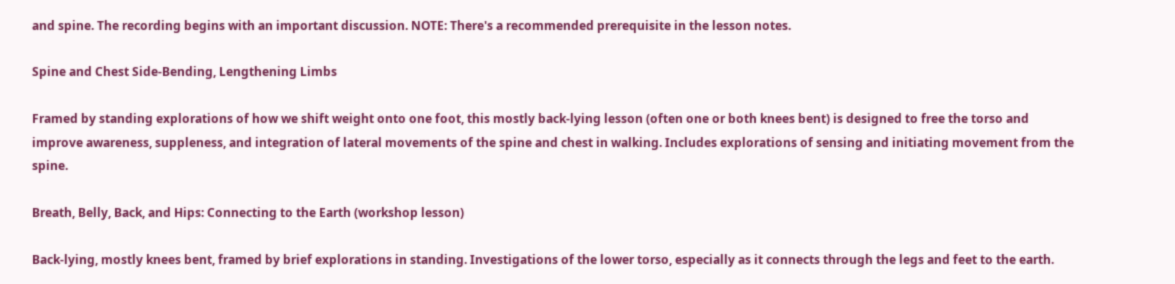and spine. The recording begins with an important discussion. NOTE: There's a recommended prerequisite in the lesson notes.

Spine and Chest Side-Bending, Lengthening Limbs

Framed by standing explorations of how we shift weight onto one foot, this mostly back-lying lesson (often one or both knees bent) is designed to free the torso and improve awareness, suppleness, and integration of lateral movements of the spine and chest in walking. Includes explorations of sensing and initiating movement from the spine.

Breath, Belly, Back, and Hips: Connecting to the Earth (workshop lesson)

Back-lying, mostly knees bent, framed by brief explorations in standing. Investigations of the lower torso, especially as it connects through the legs and feet to the earth.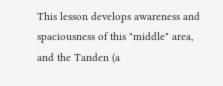This lesson develops awareness and spaciousness of this "middle" area, and the Tanden (a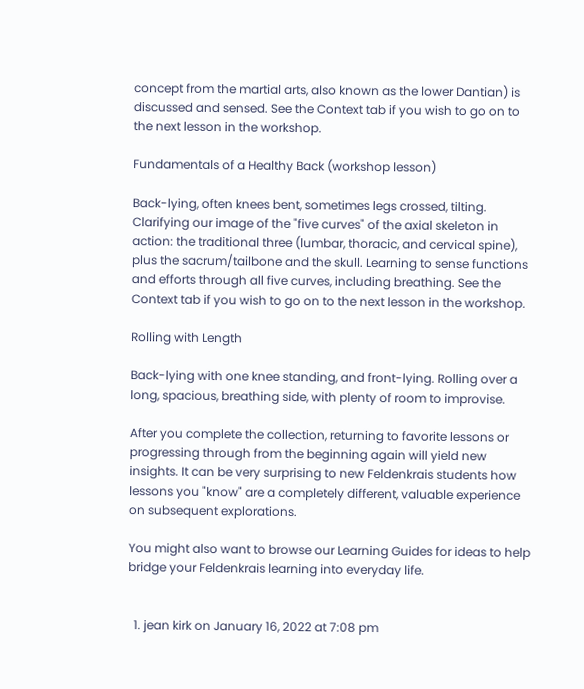concept from the martial arts, also known as the lower Dantian) is discussed and sensed. See the Context tab if you wish to go on to the next lesson in the workshop.

Fundamentals of a Healthy Back (workshop lesson)

Back-lying, often knees bent, sometimes legs crossed, tilting. Clarifying our image of the "five curves" of the axial skeleton in action: the traditional three (lumbar, thoracic, and cervical spine), plus the sacrum/tailbone and the skull. Learning to sense functions and efforts through all five curves, including breathing. See the Context tab if you wish to go on to the next lesson in the workshop.

Rolling with Length

Back-lying with one knee standing, and front-lying. Rolling over a long, spacious, breathing side, with plenty of room to improvise.

After you complete the collection, returning to favorite lessons or progressing through from the beginning again will yield new insights. It can be very surprising to new Feldenkrais students how lessons you "know" are a completely different, valuable experience on subsequent explorations.

You might also want to browse our Learning Guides for ideas to help bridge your Feldenkrais learning into everyday life.


  1. jean kirk on January 16, 2022 at 7:08 pm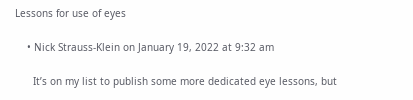Lessons for use of eyes

    • Nick Strauss-Klein on January 19, 2022 at 9:32 am

      It’s on my list to publish some more dedicated eye lessons, but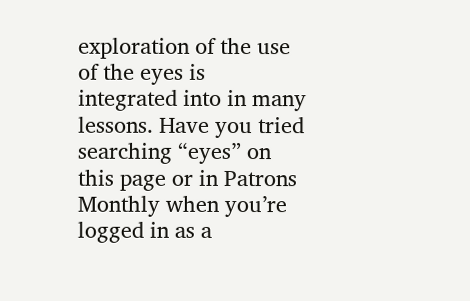exploration of the use of the eyes is integrated into in many lessons. Have you tried searching “eyes” on this page or in Patrons Monthly when you’re logged in as a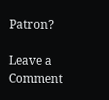Patron?

Leave a Comment